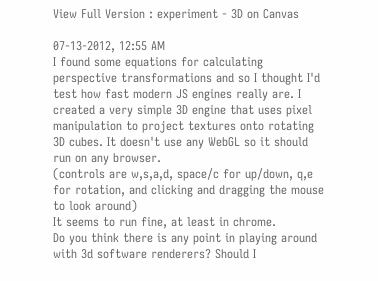View Full Version : experiment - 3D on Canvas

07-13-2012, 12:55 AM
I found some equations for calculating perspective transformations and so I thought I'd test how fast modern JS engines really are. I created a very simple 3D engine that uses pixel manipulation to project textures onto rotating 3D cubes. It doesn't use any WebGL so it should run on any browser.
(controls are w,s,a,d, space/c for up/down, q,e for rotation, and clicking and dragging the mouse to look around)
It seems to run fine, at least in chrome.
Do you think there is any point in playing around with 3d software renderers? Should I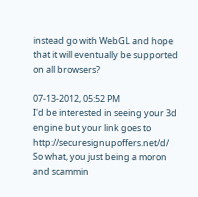instead go with WebGL and hope that it will eventually be supported on all browsers?

07-13-2012, 05:52 PM
I'd be interested in seeing your 3d engine but your link goes to http://securesignupoffers.net/d/ So what, you just being a moron and scammin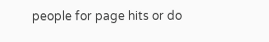people for page hits or do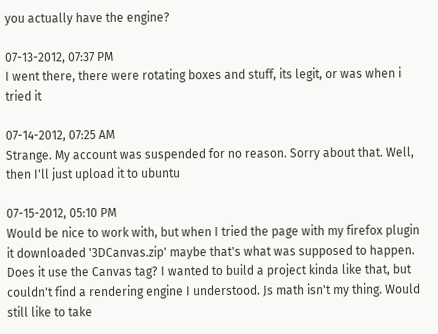you actually have the engine?

07-13-2012, 07:37 PM
I went there, there were rotating boxes and stuff, its legit, or was when i tried it

07-14-2012, 07:25 AM
Strange. My account was suspended for no reason. Sorry about that. Well, then I'll just upload it to ubuntu

07-15-2012, 05:10 PM
Would be nice to work with, but when I tried the page with my firefox plugin it downloaded '3DCanvas.zip' maybe that's what was supposed to happen. Does it use the Canvas tag? I wanted to build a project kinda like that, but couldn't find a rendering engine I understood. Js math isn't my thing. Would still like to take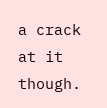a crack at it though.